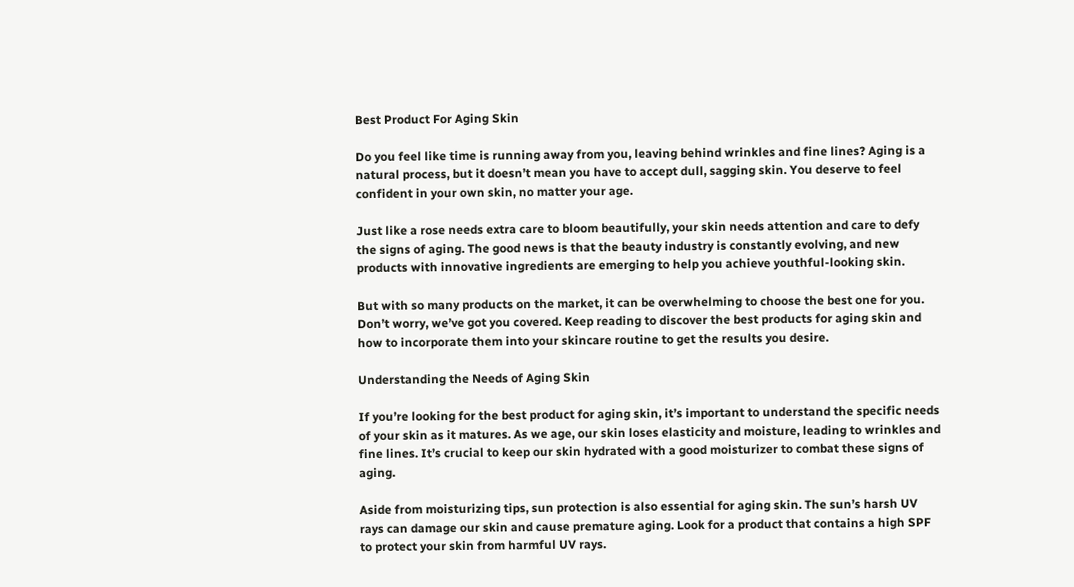Best Product For Aging Skin

Do you feel like time is running away from you, leaving behind wrinkles and fine lines? Aging is a natural process, but it doesn’t mean you have to accept dull, sagging skin. You deserve to feel confident in your own skin, no matter your age.

Just like a rose needs extra care to bloom beautifully, your skin needs attention and care to defy the signs of aging. The good news is that the beauty industry is constantly evolving, and new products with innovative ingredients are emerging to help you achieve youthful-looking skin.

But with so many products on the market, it can be overwhelming to choose the best one for you. Don’t worry, we’ve got you covered. Keep reading to discover the best products for aging skin and how to incorporate them into your skincare routine to get the results you desire.

Understanding the Needs of Aging Skin

If you’re looking for the best product for aging skin, it’s important to understand the specific needs of your skin as it matures. As we age, our skin loses elasticity and moisture, leading to wrinkles and fine lines. It’s crucial to keep our skin hydrated with a good moisturizer to combat these signs of aging.

Aside from moisturizing tips, sun protection is also essential for aging skin. The sun’s harsh UV rays can damage our skin and cause premature aging. Look for a product that contains a high SPF to protect your skin from harmful UV rays.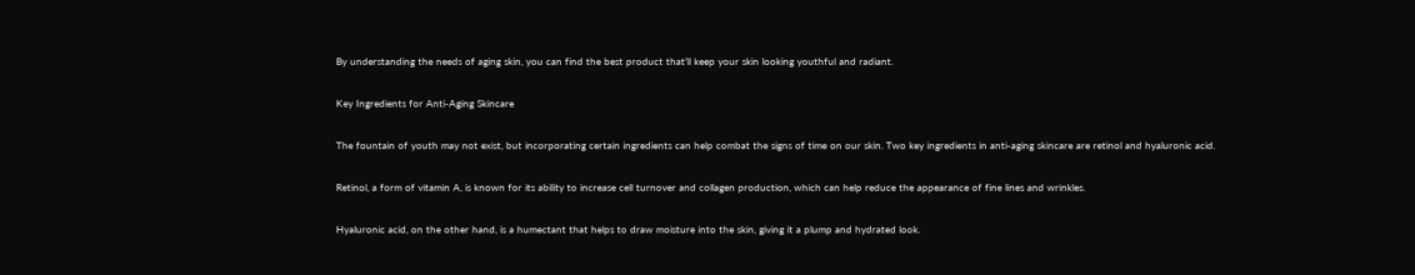By understanding the needs of aging skin, you can find the best product that’ll keep your skin looking youthful and radiant.

Key Ingredients for Anti-Aging Skincare

The fountain of youth may not exist, but incorporating certain ingredients can help combat the signs of time on our skin. Two key ingredients in anti-aging skincare are retinol and hyaluronic acid.

Retinol, a form of vitamin A, is known for its ability to increase cell turnover and collagen production, which can help reduce the appearance of fine lines and wrinkles.

Hyaluronic acid, on the other hand, is a humectant that helps to draw moisture into the skin, giving it a plump and hydrated look.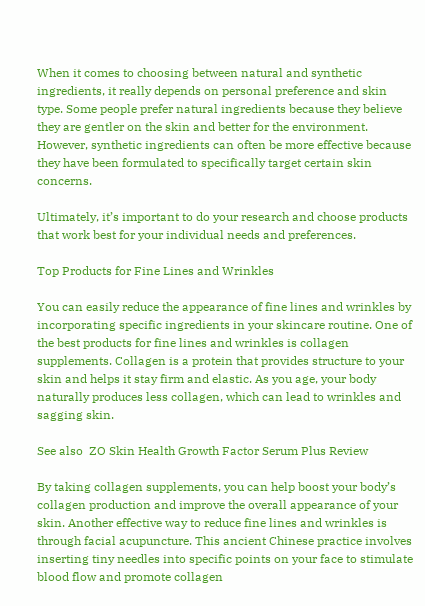When it comes to choosing between natural and synthetic ingredients, it really depends on personal preference and skin type. Some people prefer natural ingredients because they believe they are gentler on the skin and better for the environment. However, synthetic ingredients can often be more effective because they have been formulated to specifically target certain skin concerns.

Ultimately, it’s important to do your research and choose products that work best for your individual needs and preferences.

Top Products for Fine Lines and Wrinkles

You can easily reduce the appearance of fine lines and wrinkles by incorporating specific ingredients in your skincare routine. One of the best products for fine lines and wrinkles is collagen supplements. Collagen is a protein that provides structure to your skin and helps it stay firm and elastic. As you age, your body naturally produces less collagen, which can lead to wrinkles and sagging skin.

See also  ZO Skin Health Growth Factor Serum Plus Review

By taking collagen supplements, you can help boost your body’s collagen production and improve the overall appearance of your skin. Another effective way to reduce fine lines and wrinkles is through facial acupuncture. This ancient Chinese practice involves inserting tiny needles into specific points on your face to stimulate blood flow and promote collagen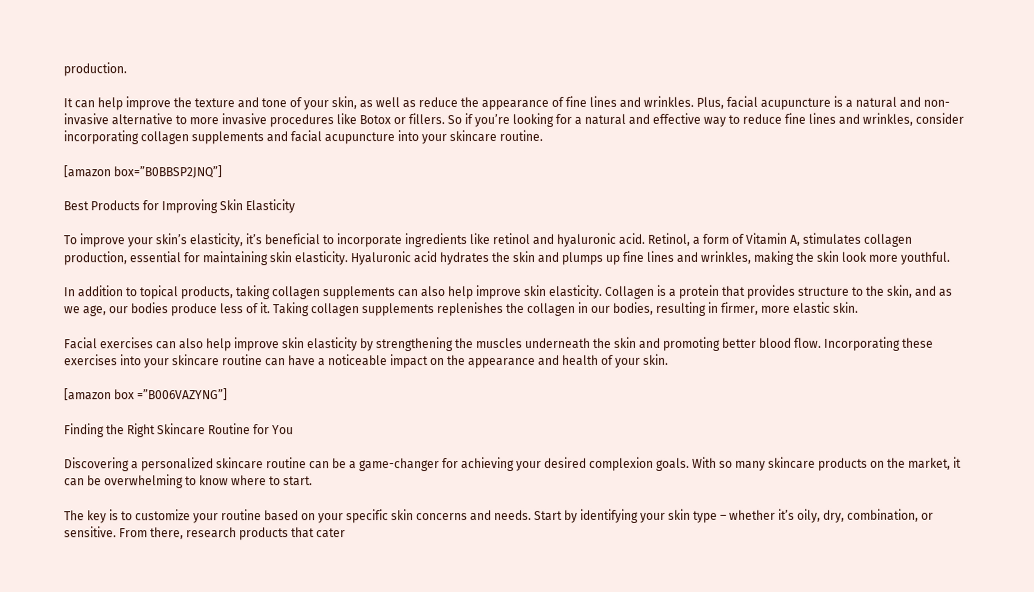production.

It can help improve the texture and tone of your skin, as well as reduce the appearance of fine lines and wrinkles. Plus, facial acupuncture is a natural and non-invasive alternative to more invasive procedures like Botox or fillers. So if you’re looking for a natural and effective way to reduce fine lines and wrinkles, consider incorporating collagen supplements and facial acupuncture into your skincare routine.

[amazon box=”B0BBSP2JNQ”]

Best Products for Improving Skin Elasticity

To improve your skin’s elasticity, it’s beneficial to incorporate ingredients like retinol and hyaluronic acid. Retinol, a form of Vitamin A, stimulates collagen production, essential for maintaining skin elasticity. Hyaluronic acid hydrates the skin and plumps up fine lines and wrinkles, making the skin look more youthful.

In addition to topical products, taking collagen supplements can also help improve skin elasticity. Collagen is a protein that provides structure to the skin, and as we age, our bodies produce less of it. Taking collagen supplements replenishes the collagen in our bodies, resulting in firmer, more elastic skin.

Facial exercises can also help improve skin elasticity by strengthening the muscles underneath the skin and promoting better blood flow. Incorporating these exercises into your skincare routine can have a noticeable impact on the appearance and health of your skin.

[amazon box =”B006VAZYNG”]

Finding the Right Skincare Routine for You

Discovering a personalized skincare routine can be a game-changer for achieving your desired complexion goals. With so many skincare products on the market, it can be overwhelming to know where to start.

The key is to customize your routine based on your specific skin concerns and needs. Start by identifying your skin type – whether it’s oily, dry, combination, or sensitive. From there, research products that cater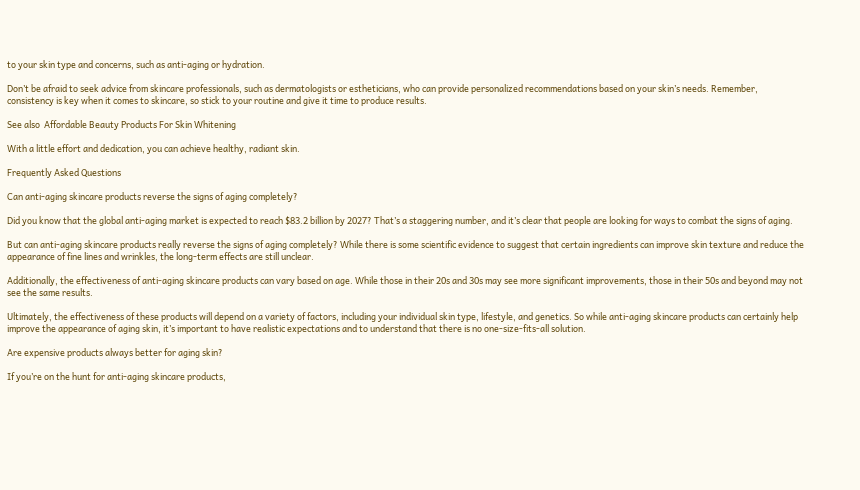to your skin type and concerns, such as anti-aging or hydration.

Don’t be afraid to seek advice from skincare professionals, such as dermatologists or estheticians, who can provide personalized recommendations based on your skin’s needs. Remember, consistency is key when it comes to skincare, so stick to your routine and give it time to produce results.

See also  Affordable Beauty Products For Skin Whitening

With a little effort and dedication, you can achieve healthy, radiant skin.

Frequently Asked Questions

Can anti-aging skincare products reverse the signs of aging completely?

Did you know that the global anti-aging market is expected to reach $83.2 billion by 2027? That’s a staggering number, and it’s clear that people are looking for ways to combat the signs of aging.

But can anti-aging skincare products really reverse the signs of aging completely? While there is some scientific evidence to suggest that certain ingredients can improve skin texture and reduce the appearance of fine lines and wrinkles, the long-term effects are still unclear.

Additionally, the effectiveness of anti-aging skincare products can vary based on age. While those in their 20s and 30s may see more significant improvements, those in their 50s and beyond may not see the same results.

Ultimately, the effectiveness of these products will depend on a variety of factors, including your individual skin type, lifestyle, and genetics. So while anti-aging skincare products can certainly help improve the appearance of aging skin, it’s important to have realistic expectations and to understand that there is no one-size-fits-all solution.

Are expensive products always better for aging skin?

If you’re on the hunt for anti-aging skincare products,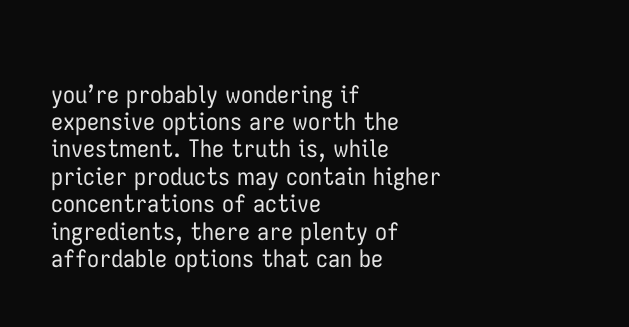you’re probably wondering if expensive options are worth the investment. The truth is, while pricier products may contain higher concentrations of active ingredients, there are plenty of affordable options that can be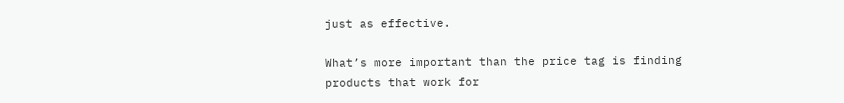just as effective.

What’s more important than the price tag is finding products that work for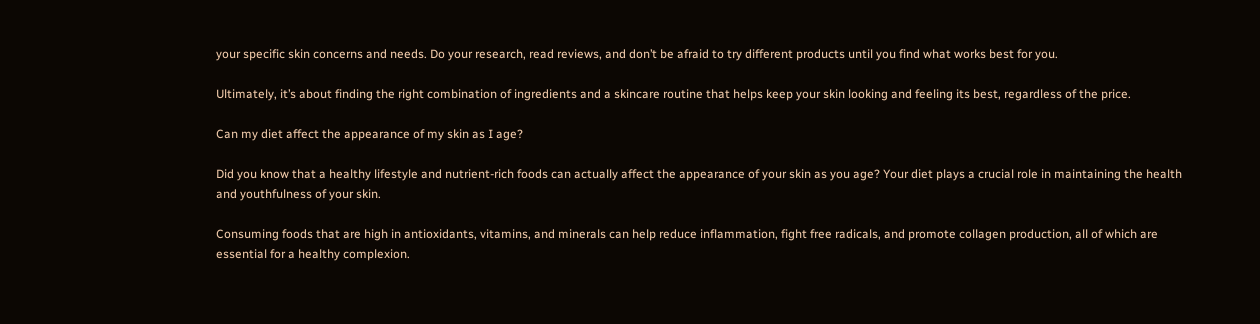your specific skin concerns and needs. Do your research, read reviews, and don’t be afraid to try different products until you find what works best for you.

Ultimately, it’s about finding the right combination of ingredients and a skincare routine that helps keep your skin looking and feeling its best, regardless of the price.

Can my diet affect the appearance of my skin as I age?

Did you know that a healthy lifestyle and nutrient-rich foods can actually affect the appearance of your skin as you age? Your diet plays a crucial role in maintaining the health and youthfulness of your skin.

Consuming foods that are high in antioxidants, vitamins, and minerals can help reduce inflammation, fight free radicals, and promote collagen production, all of which are essential for a healthy complexion.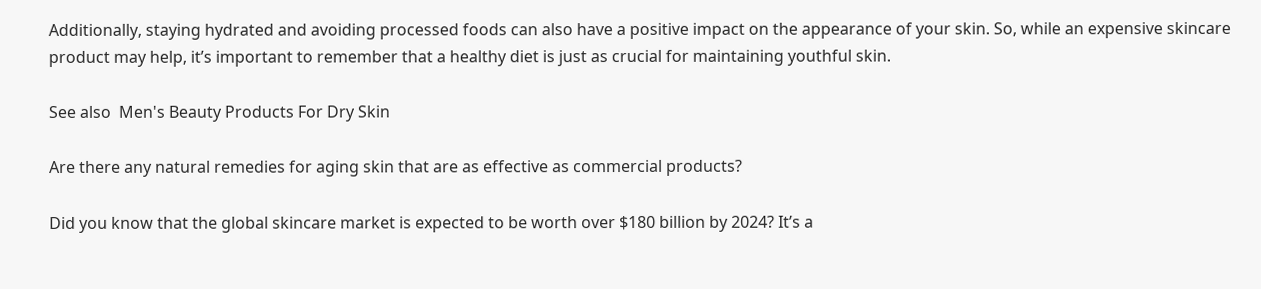Additionally, staying hydrated and avoiding processed foods can also have a positive impact on the appearance of your skin. So, while an expensive skincare product may help, it’s important to remember that a healthy diet is just as crucial for maintaining youthful skin.

See also  Men's Beauty Products For Dry Skin

Are there any natural remedies for aging skin that are as effective as commercial products?

Did you know that the global skincare market is expected to be worth over $180 billion by 2024? It’s a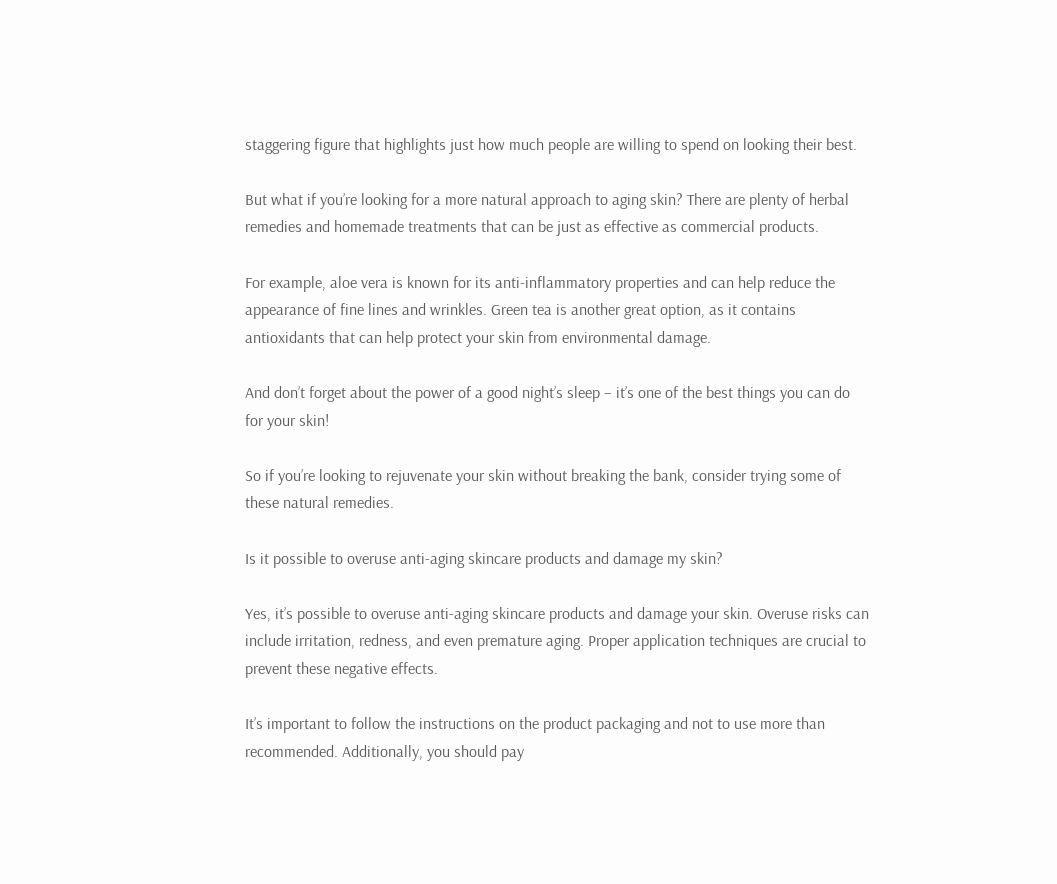staggering figure that highlights just how much people are willing to spend on looking their best.

But what if you’re looking for a more natural approach to aging skin? There are plenty of herbal remedies and homemade treatments that can be just as effective as commercial products.

For example, aloe vera is known for its anti-inflammatory properties and can help reduce the appearance of fine lines and wrinkles. Green tea is another great option, as it contains antioxidants that can help protect your skin from environmental damage.

And don’t forget about the power of a good night’s sleep – it’s one of the best things you can do for your skin!

So if you’re looking to rejuvenate your skin without breaking the bank, consider trying some of these natural remedies.

Is it possible to overuse anti-aging skincare products and damage my skin?

Yes, it’s possible to overuse anti-aging skincare products and damage your skin. Overuse risks can include irritation, redness, and even premature aging. Proper application techniques are crucial to prevent these negative effects.

It’s important to follow the instructions on the product packaging and not to use more than recommended. Additionally, you should pay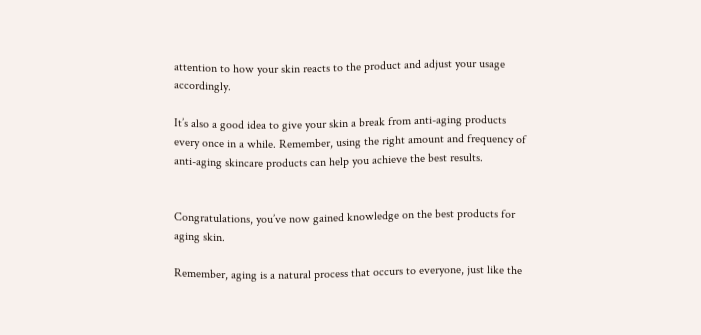attention to how your skin reacts to the product and adjust your usage accordingly.

It’s also a good idea to give your skin a break from anti-aging products every once in a while. Remember, using the right amount and frequency of anti-aging skincare products can help you achieve the best results.


Congratulations, you’ve now gained knowledge on the best products for aging skin.

Remember, aging is a natural process that occurs to everyone, just like the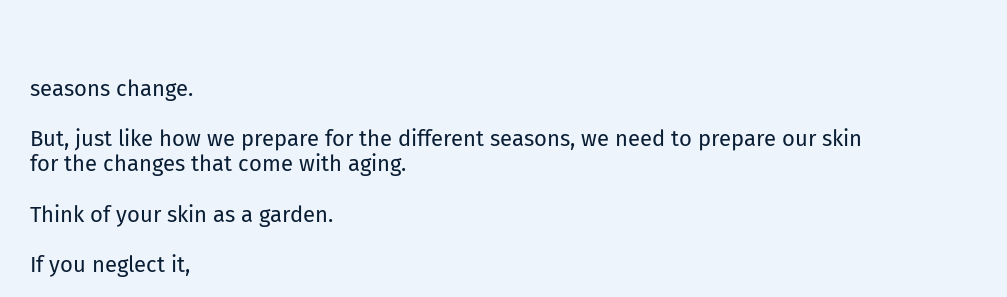seasons change.

But, just like how we prepare for the different seasons, we need to prepare our skin for the changes that come with aging.

Think of your skin as a garden.

If you neglect it,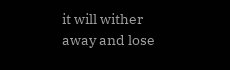it will wither away and lose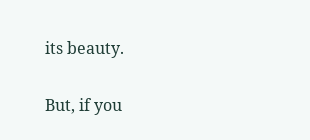its beauty.

But, if you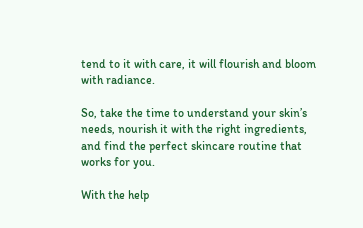tend to it with care, it will flourish and bloom with radiance.

So, take the time to understand your skin’s needs, nourish it with the right ingredients, and find the perfect skincare routine that works for you.

With the help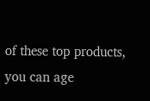of these top products, you can age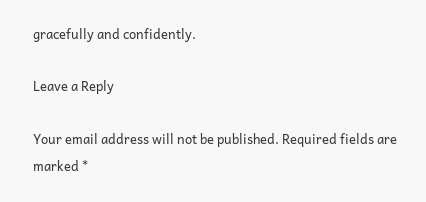gracefully and confidently.

Leave a Reply

Your email address will not be published. Required fields are marked *